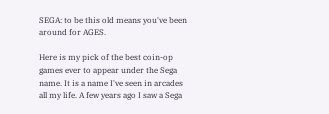SEGA: to be this old means you've been around for AGES.

Here is my pick of the best coin-op games ever to appear under the Sega name. It is a name I've seen in arcades all my life. A few years ago I saw a Sega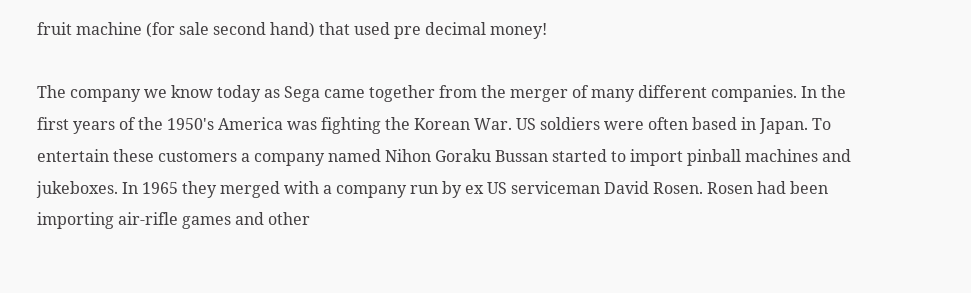fruit machine (for sale second hand) that used pre decimal money!

The company we know today as Sega came together from the merger of many different companies. In the first years of the 1950's America was fighting the Korean War. US soldiers were often based in Japan. To entertain these customers a company named Nihon Goraku Bussan started to import pinball machines and jukeboxes. In 1965 they merged with a company run by ex US serviceman David Rosen. Rosen had been importing air-rifle games and other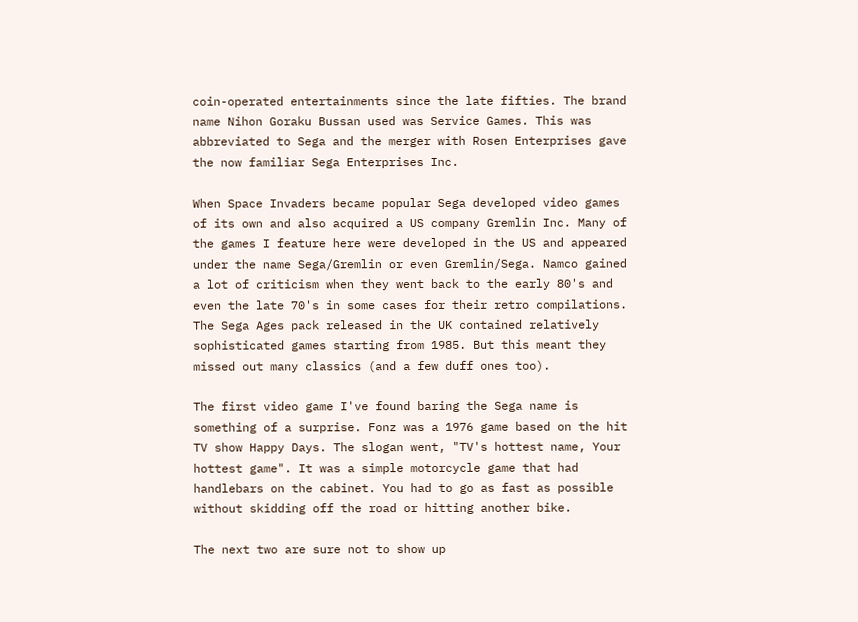coin-operated entertainments since the late fifties. The brand name Nihon Goraku Bussan used was Service Games. This was abbreviated to Sega and the merger with Rosen Enterprises gave the now familiar Sega Enterprises Inc.

When Space Invaders became popular Sega developed video games of its own and also acquired a US company Gremlin Inc. Many of the games I feature here were developed in the US and appeared under the name Sega/Gremlin or even Gremlin/Sega. Namco gained a lot of criticism when they went back to the early 80's and even the late 70's in some cases for their retro compilations. The Sega Ages pack released in the UK contained relatively sophisticated games starting from 1985. But this meant they missed out many classics (and a few duff ones too).

The first video game I've found baring the Sega name is something of a surprise. Fonz was a 1976 game based on the hit TV show Happy Days. The slogan went, "TV's hottest name, Your hottest game". It was a simple motorcycle game that had handlebars on the cabinet. You had to go as fast as possible without skidding off the road or hitting another bike.

The next two are sure not to show up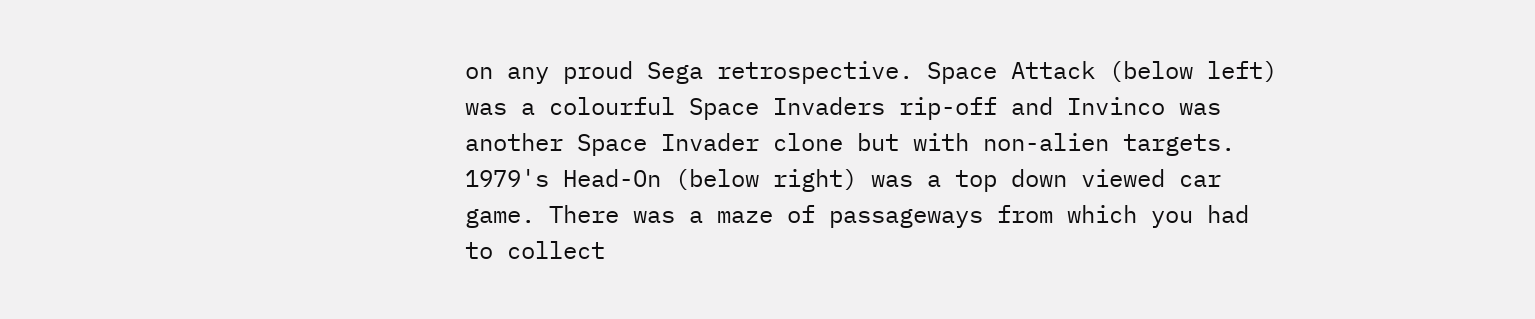on any proud Sega retrospective. Space Attack (below left) was a colourful Space Invaders rip-off and Invinco was another Space Invader clone but with non-alien targets. 1979's Head-On (below right) was a top down viewed car game. There was a maze of passageways from which you had to collect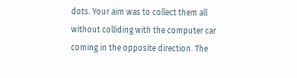dots. Your aim was to collect them all without colliding with the computer car coming in the opposite direction. The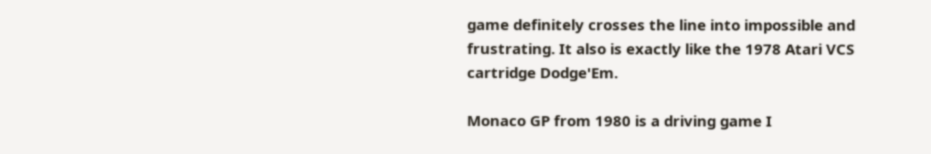game definitely crosses the line into impossible and frustrating. It also is exactly like the 1978 Atari VCS cartridge Dodge'Em.

Monaco GP from 1980 is a driving game I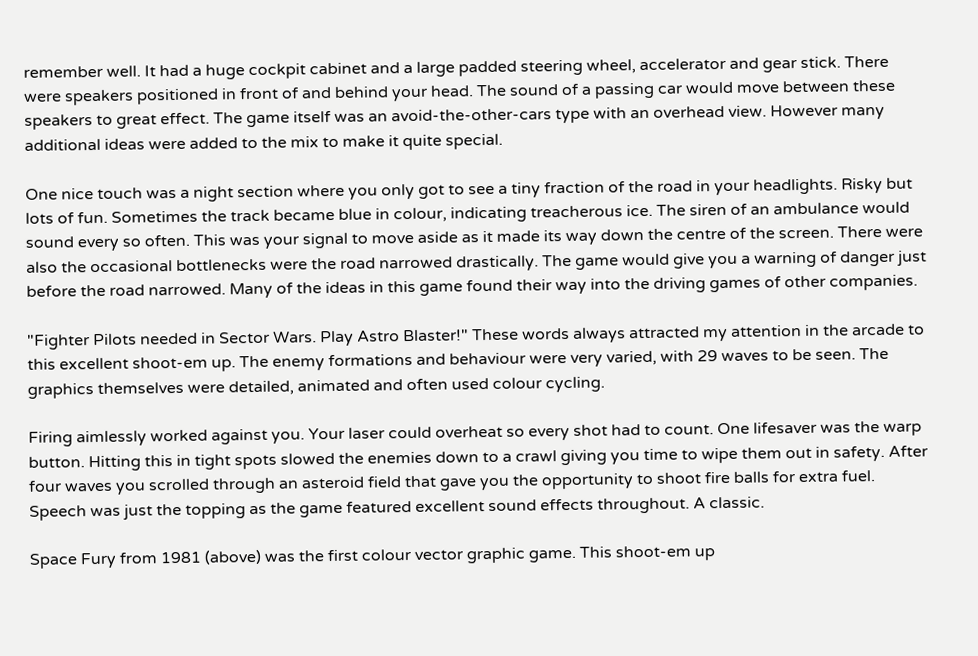remember well. It had a huge cockpit cabinet and a large padded steering wheel, accelerator and gear stick. There were speakers positioned in front of and behind your head. The sound of a passing car would move between these speakers to great effect. The game itself was an avoid-the-other-cars type with an overhead view. However many additional ideas were added to the mix to make it quite special.

One nice touch was a night section where you only got to see a tiny fraction of the road in your headlights. Risky but lots of fun. Sometimes the track became blue in colour, indicating treacherous ice. The siren of an ambulance would sound every so often. This was your signal to move aside as it made its way down the centre of the screen. There were also the occasional bottlenecks were the road narrowed drastically. The game would give you a warning of danger just before the road narrowed. Many of the ideas in this game found their way into the driving games of other companies.

"Fighter Pilots needed in Sector Wars. Play Astro Blaster!" These words always attracted my attention in the arcade to this excellent shoot-em up. The enemy formations and behaviour were very varied, with 29 waves to be seen. The graphics themselves were detailed, animated and often used colour cycling.

Firing aimlessly worked against you. Your laser could overheat so every shot had to count. One lifesaver was the warp button. Hitting this in tight spots slowed the enemies down to a crawl giving you time to wipe them out in safety. After four waves you scrolled through an asteroid field that gave you the opportunity to shoot fire balls for extra fuel. Speech was just the topping as the game featured excellent sound effects throughout. A classic.

Space Fury from 1981 (above) was the first colour vector graphic game. This shoot-em up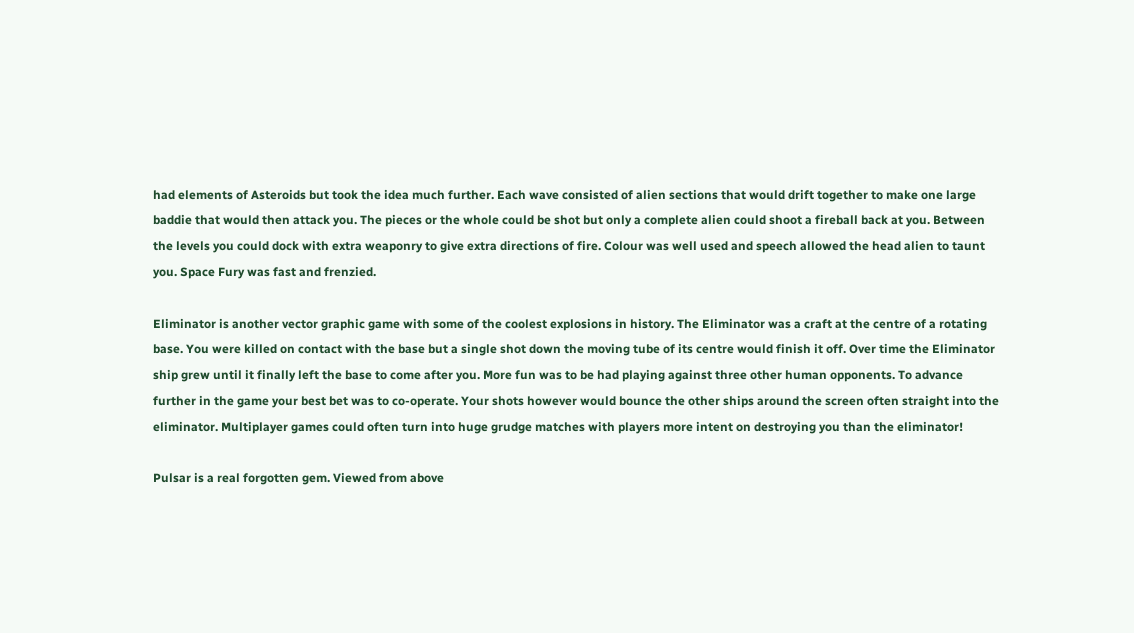had elements of Asteroids but took the idea much further. Each wave consisted of alien sections that would drift together to make one large baddie that would then attack you. The pieces or the whole could be shot but only a complete alien could shoot a fireball back at you. Between the levels you could dock with extra weaponry to give extra directions of fire. Colour was well used and speech allowed the head alien to taunt you. Space Fury was fast and frenzied.

Eliminator is another vector graphic game with some of the coolest explosions in history. The Eliminator was a craft at the centre of a rotating base. You were killed on contact with the base but a single shot down the moving tube of its centre would finish it off. Over time the Eliminator ship grew until it finally left the base to come after you. More fun was to be had playing against three other human opponents. To advance further in the game your best bet was to co-operate. Your shots however would bounce the other ships around the screen often straight into the eliminator. Multiplayer games could often turn into huge grudge matches with players more intent on destroying you than the eliminator!

Pulsar is a real forgotten gem. Viewed from above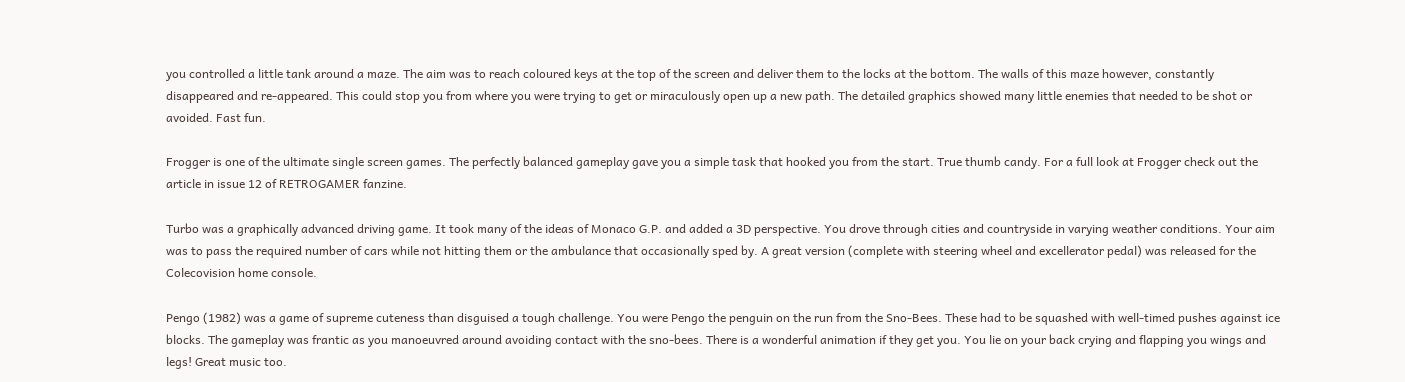you controlled a little tank around a maze. The aim was to reach coloured keys at the top of the screen and deliver them to the locks at the bottom. The walls of this maze however, constantly disappeared and re-appeared. This could stop you from where you were trying to get or miraculously open up a new path. The detailed graphics showed many little enemies that needed to be shot or avoided. Fast fun.

Frogger is one of the ultimate single screen games. The perfectly balanced gameplay gave you a simple task that hooked you from the start. True thumb candy. For a full look at Frogger check out the article in issue 12 of RETROGAMER fanzine.

Turbo was a graphically advanced driving game. It took many of the ideas of Monaco G.P. and added a 3D perspective. You drove through cities and countryside in varying weather conditions. Your aim was to pass the required number of cars while not hitting them or the ambulance that occasionally sped by. A great version (complete with steering wheel and excellerator pedal) was released for the Colecovision home console.

Pengo (1982) was a game of supreme cuteness than disguised a tough challenge. You were Pengo the penguin on the run from the Sno-Bees. These had to be squashed with well-timed pushes against ice blocks. The gameplay was frantic as you manoeuvred around avoiding contact with the sno-bees. There is a wonderful animation if they get you. You lie on your back crying and flapping you wings and legs! Great music too.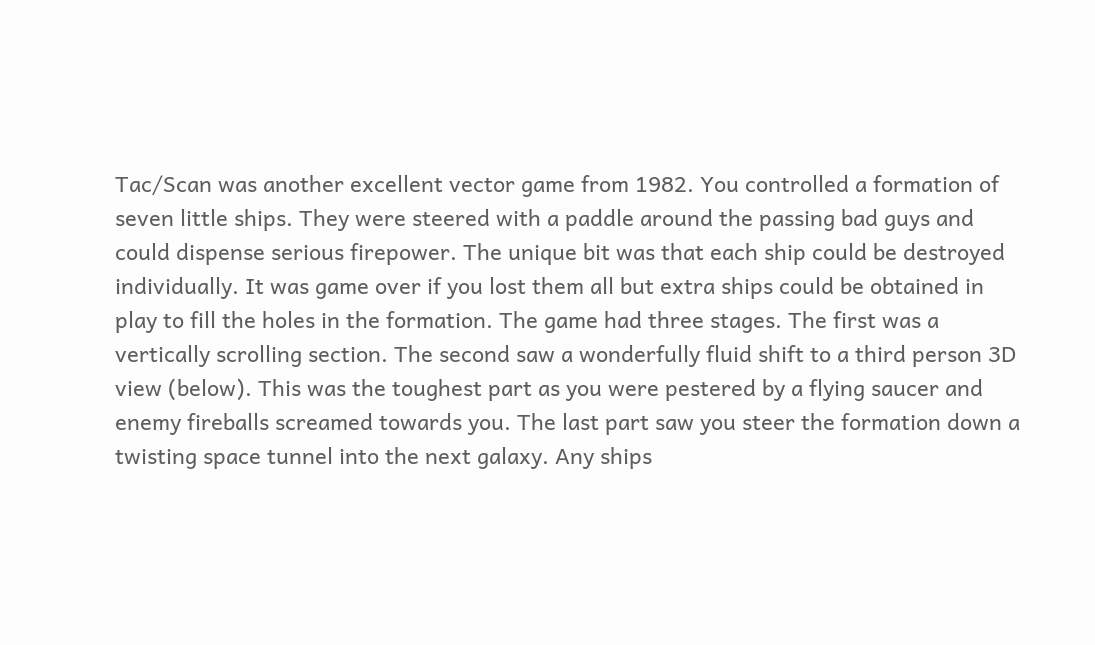Tac/Scan was another excellent vector game from 1982. You controlled a formation of seven little ships. They were steered with a paddle around the passing bad guys and could dispense serious firepower. The unique bit was that each ship could be destroyed individually. It was game over if you lost them all but extra ships could be obtained in play to fill the holes in the formation. The game had three stages. The first was a vertically scrolling section. The second saw a wonderfully fluid shift to a third person 3D view (below). This was the toughest part as you were pestered by a flying saucer and enemy fireballs screamed towards you. The last part saw you steer the formation down a twisting space tunnel into the next galaxy. Any ships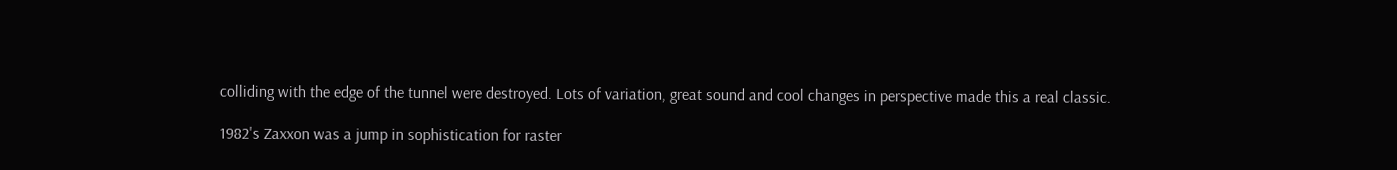colliding with the edge of the tunnel were destroyed. Lots of variation, great sound and cool changes in perspective made this a real classic.

1982's Zaxxon was a jump in sophistication for raster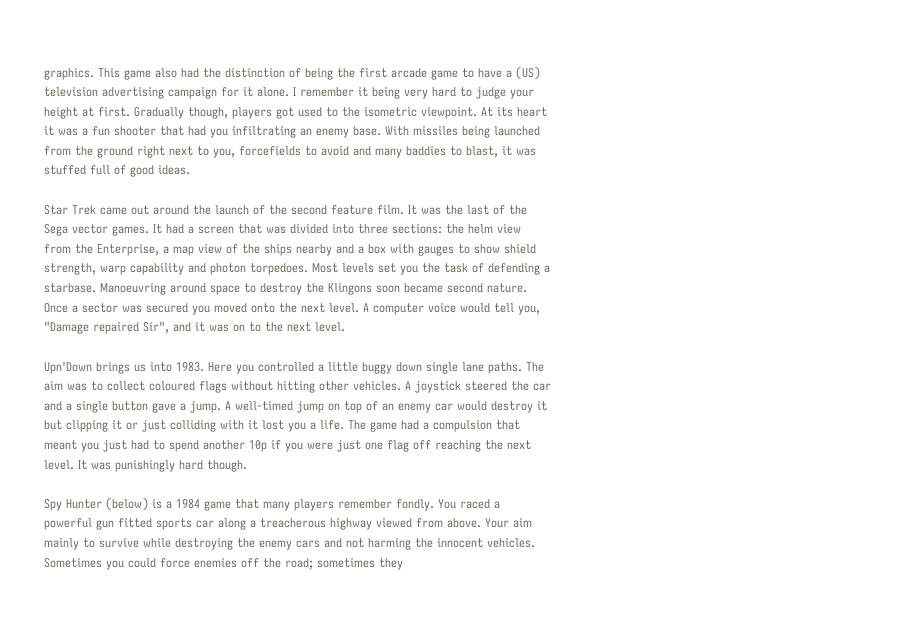graphics. This game also had the distinction of being the first arcade game to have a (US) television advertising campaign for it alone. I remember it being very hard to judge your height at first. Gradually though, players got used to the isometric viewpoint. At its heart it was a fun shooter that had you infiltrating an enemy base. With missiles being launched from the ground right next to you, forcefields to avoid and many baddies to blast, it was stuffed full of good ideas.

Star Trek came out around the launch of the second feature film. It was the last of the Sega vector games. It had a screen that was divided into three sections: the helm view from the Enterprise, a map view of the ships nearby and a box with gauges to show shield strength, warp capability and photon torpedoes. Most levels set you the task of defending a starbase. Manoeuvring around space to destroy the Klingons soon became second nature. Once a sector was secured you moved onto the next level. A computer voice would tell you, "Damage repaired Sir", and it was on to the next level.

Upn'Down brings us into 1983. Here you controlled a little buggy down single lane paths. The aim was to collect coloured flags without hitting other vehicles. A joystick steered the car and a single button gave a jump. A well-timed jump on top of an enemy car would destroy it but clipping it or just colliding with it lost you a life. The game had a compulsion that meant you just had to spend another 10p if you were just one flag off reaching the next level. It was punishingly hard though.

Spy Hunter (below) is a 1984 game that many players remember fondly. You raced a powerful gun fitted sports car along a treacherous highway viewed from above. Your aim mainly to survive while destroying the enemy cars and not harming the innocent vehicles. Sometimes you could force enemies off the road; sometimes they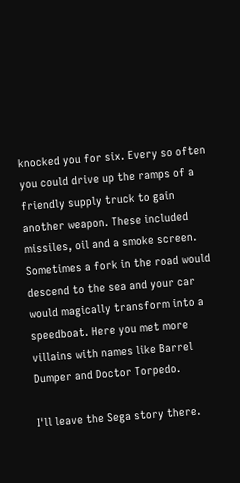knocked you for six. Every so often you could drive up the ramps of a friendly supply truck to gain another weapon. These included missiles, oil and a smoke screen. Sometimes a fork in the road would descend to the sea and your car would magically transform into a speedboat. Here you met more villains with names like Barrel Dumper and Doctor Torpedo.

I'll leave the Sega story there.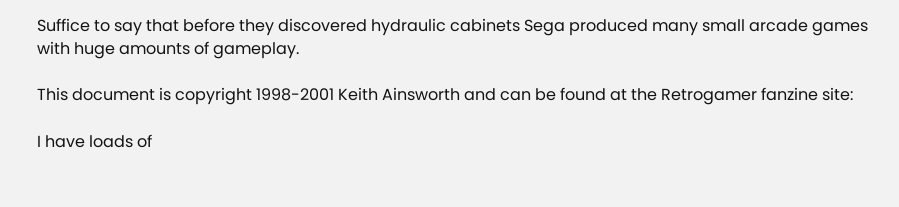Suffice to say that before they discovered hydraulic cabinets Sega produced many small arcade games with huge amounts of gameplay.

This document is copyright 1998-2001 Keith Ainsworth and can be found at the Retrogamer fanzine site:

I have loads of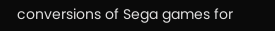conversions of Sega games for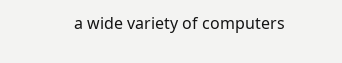a wide variety of computers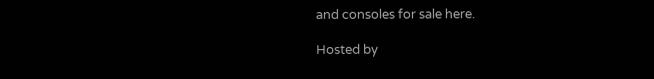and consoles for sale here.

Hosted by